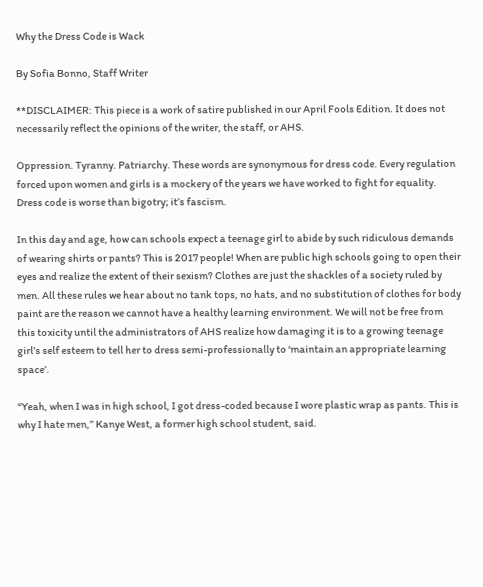Why the Dress Code is Wack

By Sofia Bonno, Staff Writer

**DISCLAIMER: This piece is a work of satire published in our April Fools Edition. It does not necessarily reflect the opinions of the writer, the staff, or AHS.

Oppression. Tyranny. Patriarchy. These words are synonymous for dress code. Every regulation forced upon women and girls is a mockery of the years we have worked to fight for equality. Dress code is worse than bigotry; it’s fascism.

In this day and age, how can schools expect a teenage girl to abide by such ridiculous demands of wearing shirts or pants? This is 2017 people! When are public high schools going to open their eyes and realize the extent of their sexism? Clothes are just the shackles of a society ruled by men. All these rules we hear about no tank tops, no hats, and no substitution of clothes for body paint are the reason we cannot have a healthy learning environment. We will not be free from this toxicity until the administrators of AHS realize how damaging it is to a growing teenage girl’s self esteem to tell her to dress semi-professionally to ‘maintain an appropriate learning space’.

“Yeah, when I was in high school, I got dress-coded because I wore plastic wrap as pants. This is why I hate men,” Kanye West, a former high school student, said.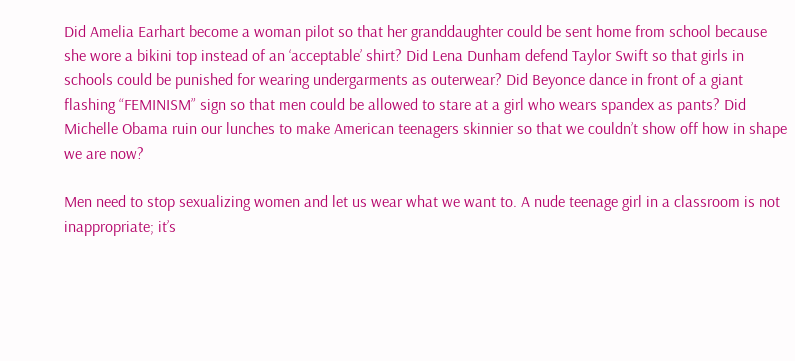Did Amelia Earhart become a woman pilot so that her granddaughter could be sent home from school because she wore a bikini top instead of an ‘acceptable’ shirt? Did Lena Dunham defend Taylor Swift so that girls in schools could be punished for wearing undergarments as outerwear? Did Beyonce dance in front of a giant flashing “FEMINISM” sign so that men could be allowed to stare at a girl who wears spandex as pants? Did Michelle Obama ruin our lunches to make American teenagers skinnier so that we couldn’t show off how in shape we are now?

Men need to stop sexualizing women and let us wear what we want to. A nude teenage girl in a classroom is not inappropriate; it’s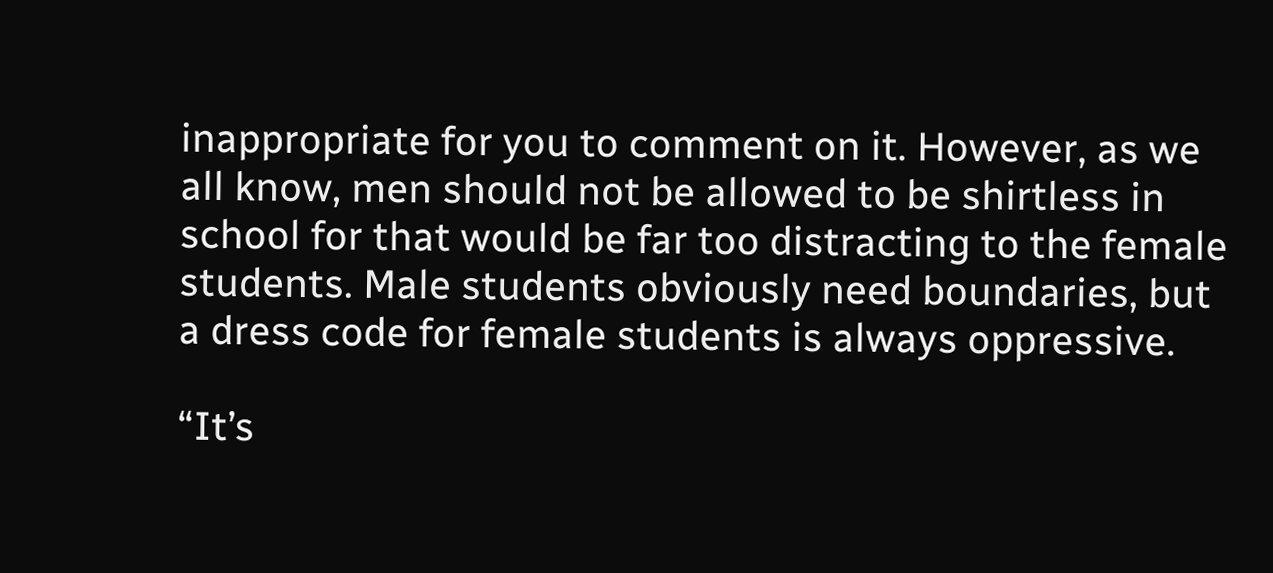inappropriate for you to comment on it. However, as we all know, men should not be allowed to be shirtless in school for that would be far too distracting to the female students. Male students obviously need boundaries, but a dress code for female students is always oppressive.

“It’s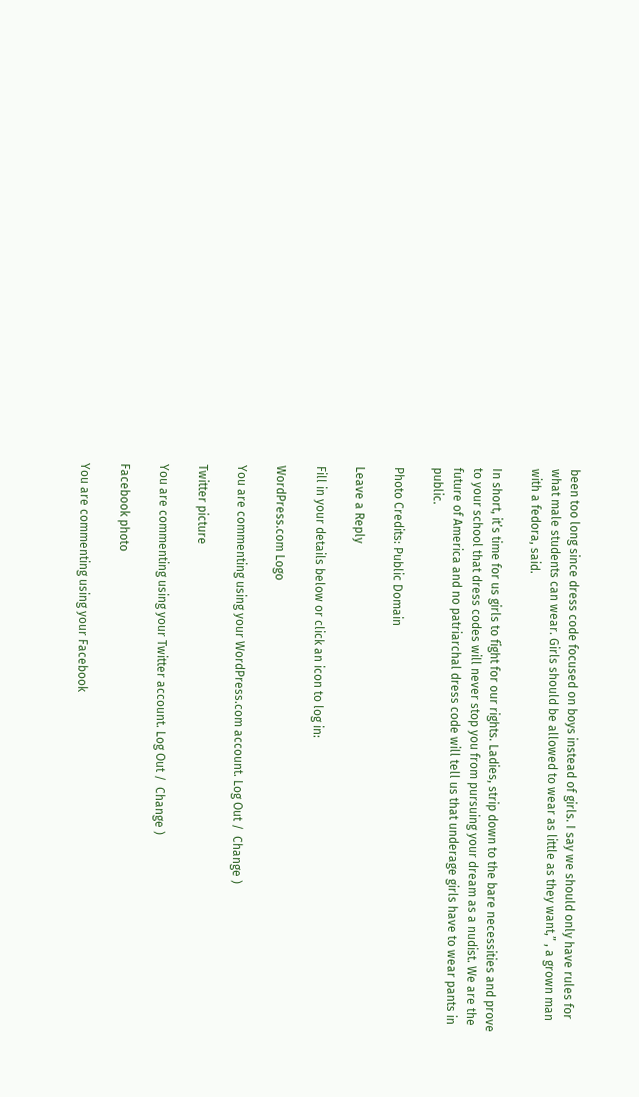been too long since dress code focused on boys instead of girls. I say we should only have rules for what male students can wear. Girls should be allowed to wear as little as they want,” , a grown man with a fedora, said.

In short, it’s time for us girls to fight for our rights. Ladies, strip down to the bare necessities and prove to your school that dress codes will never stop you from pursuing your dream as a nudist. We are the future of America and no patriarchal dress code will tell us that underage girls have to wear pants in public.

Photo Credits: Public Domain

Leave a Reply

Fill in your details below or click an icon to log in:

WordPress.com Logo

You are commenting using your WordPress.com account. Log Out /  Change )

Twitter picture

You are commenting using your Twitter account. Log Out /  Change )

Facebook photo

You are commenting using your Facebook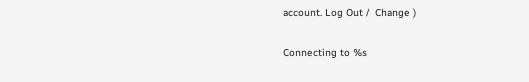account. Log Out /  Change )

Connecting to %s